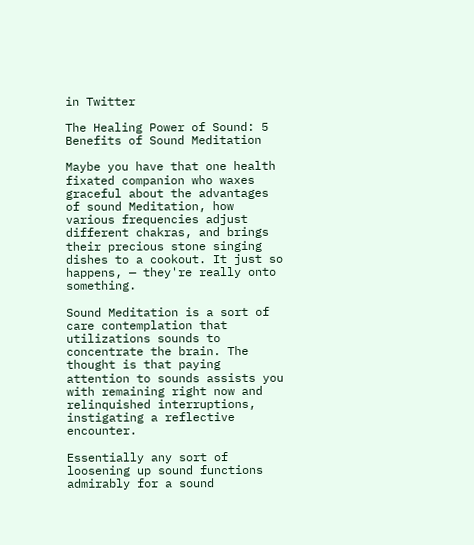in Twitter

The Healing Power of Sound: 5 Benefits of Sound Meditation

Maybe you have that one health fixated companion who waxes graceful about the advantages of sound Meditation, how various frequencies adjust different chakras, and brings their precious stone singing dishes to a cookout. It just so happens, — they're really onto something.

Sound Meditation is a sort of care contemplation that utilizations sounds to concentrate the brain. The thought is that paying attention to sounds assists you with remaining right now and relinquished interruptions, instigating a reflective encounter.

Essentially any sort of loosening up sound functions admirably for a sound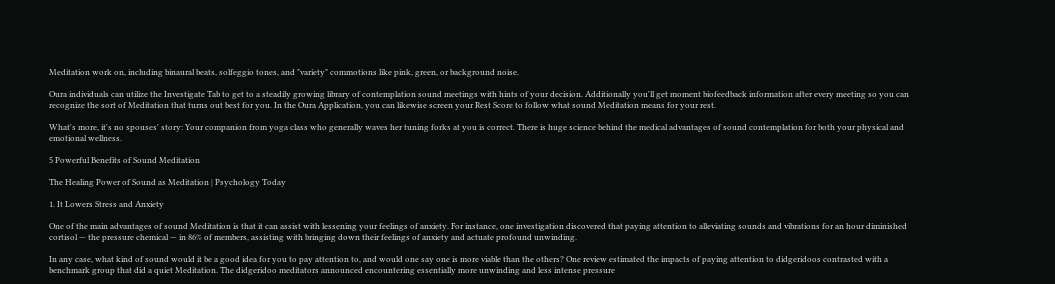Meditation work on, including binaural beats, solfeggio tones, and "variety" commotions like pink, green, or background noise.

Oura individuals can utilize the Investigate Tab to get to a steadily growing library of contemplation sound meetings with hints of your decision. Additionally you'll get moment biofeedback information after every meeting so you can recognize the sort of Meditation that turns out best for you. In the Oura Application, you can likewise screen your Rest Score to follow what sound Meditation means for your rest.

What's more, it's no spouses' story: Your companion from yoga class who generally waves her tuning forks at you is correct. There is huge science behind the medical advantages of sound contemplation for both your physical and emotional wellness.

5 Powerful Benefits of Sound Meditation

The Healing Power of Sound as Meditation | Psychology Today

1. It Lowers Stress and Anxiety

One of the main advantages of sound Meditation is that it can assist with lessening your feelings of anxiety. For instance, one investigation discovered that paying attention to alleviating sounds and vibrations for an hour diminished cortisol — the pressure chemical — in 86% of members, assisting with bringing down their feelings of anxiety and actuate profound unwinding.

In any case, what kind of sound would it be a good idea for you to pay attention to, and would one say one is more viable than the others? One review estimated the impacts of paying attention to didgeridoos contrasted with a benchmark group that did a quiet Meditation. The didgeridoo meditators announced encountering essentially more unwinding and less intense pressure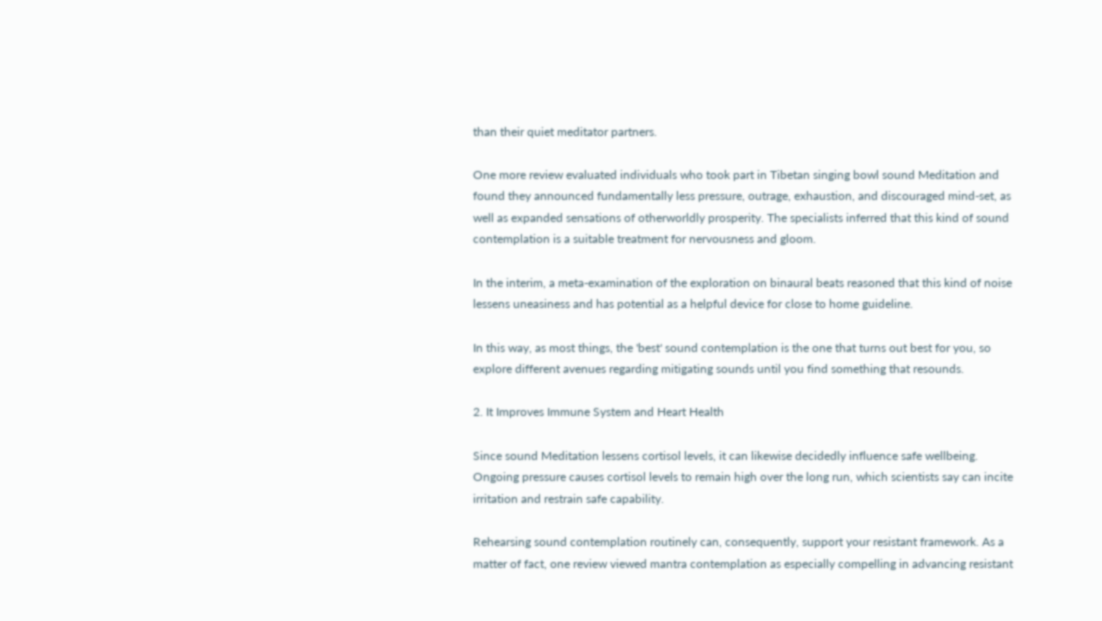than their quiet meditator partners.

One more review evaluated individuals who took part in Tibetan singing bowl sound Meditation and found they announced fundamentally less pressure, outrage, exhaustion, and discouraged mind-set, as well as expanded sensations of otherworldly prosperity. The specialists inferred that this kind of sound contemplation is a suitable treatment for nervousness and gloom.

In the interim, a meta-examination of the exploration on binaural beats reasoned that this kind of noise lessens uneasiness and has potential as a helpful device for close to home guideline.

In this way, as most things, the 'best' sound contemplation is the one that turns out best for you, so explore different avenues regarding mitigating sounds until you find something that resounds.

2. It Improves Immune System and Heart Health

Since sound Meditation lessens cortisol levels, it can likewise decidedly influence safe wellbeing. Ongoing pressure causes cortisol levels to remain high over the long run, which scientists say can incite irritation and restrain safe capability.

Rehearsing sound contemplation routinely can, consequently, support your resistant framework. As a matter of fact, one review viewed mantra contemplation as especially compelling in advancing resistant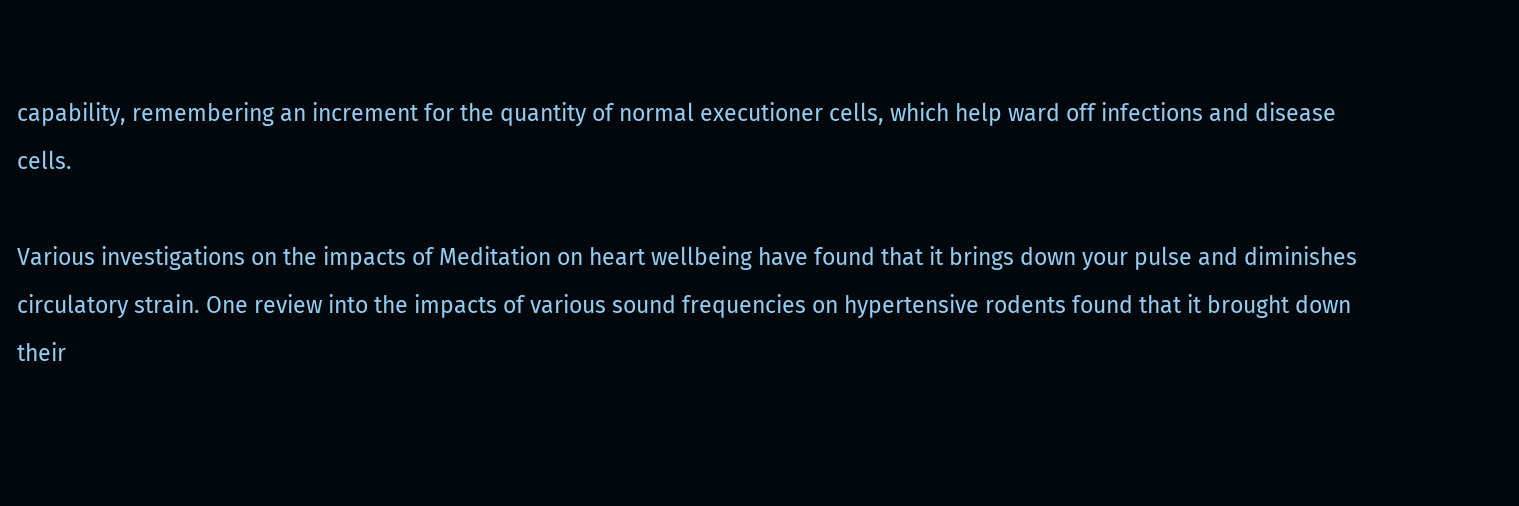capability, remembering an increment for the quantity of normal executioner cells, which help ward off infections and disease cells.

Various investigations on the impacts of Meditation on heart wellbeing have found that it brings down your pulse and diminishes circulatory strain. One review into the impacts of various sound frequencies on hypertensive rodents found that it brought down their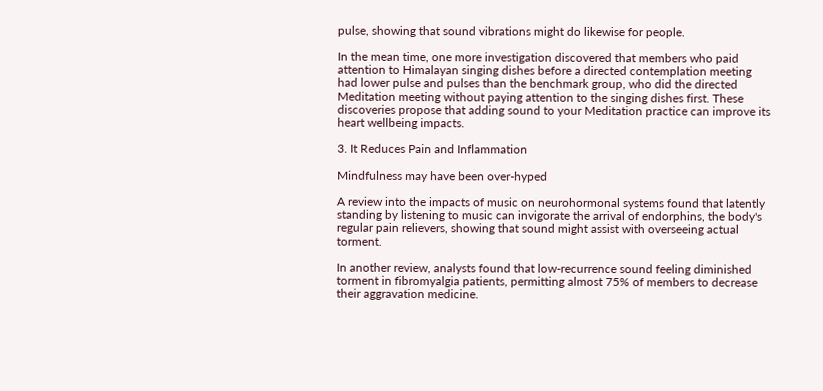pulse, showing that sound vibrations might do likewise for people.

In the mean time, one more investigation discovered that members who paid attention to Himalayan singing dishes before a directed contemplation meeting had lower pulse and pulses than the benchmark group, who did the directed Meditation meeting without paying attention to the singing dishes first. These discoveries propose that adding sound to your Meditation practice can improve its heart wellbeing impacts.

3. It Reduces Pain and Inflammation

Mindfulness may have been over-hyped

A review into the impacts of music on neurohormonal systems found that latently standing by listening to music can invigorate the arrival of endorphins, the body's regular pain relievers, showing that sound might assist with overseeing actual torment.

In another review, analysts found that low-recurrence sound feeling diminished torment in fibromyalgia patients, permitting almost 75% of members to decrease their aggravation medicine.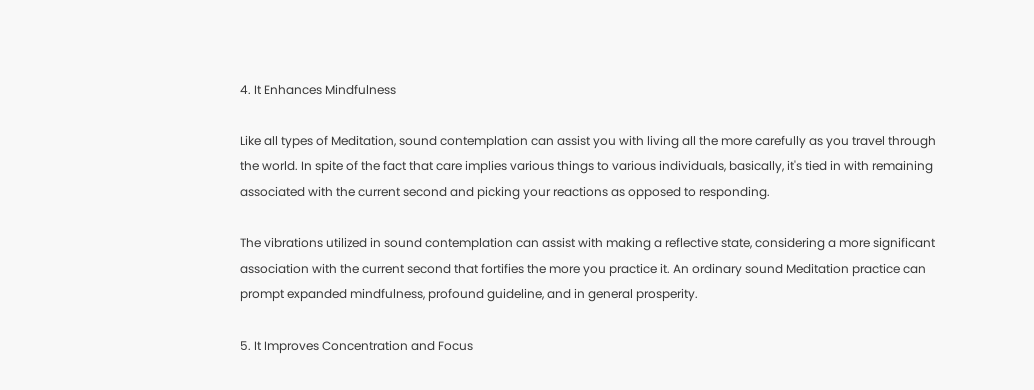4. It Enhances Mindfulness

Like all types of Meditation, sound contemplation can assist you with living all the more carefully as you travel through the world. In spite of the fact that care implies various things to various individuals, basically, it's tied in with remaining associated with the current second and picking your reactions as opposed to responding.

The vibrations utilized in sound contemplation can assist with making a reflective state, considering a more significant association with the current second that fortifies the more you practice it. An ordinary sound Meditation practice can prompt expanded mindfulness, profound guideline, and in general prosperity.

5. It Improves Concentration and Focus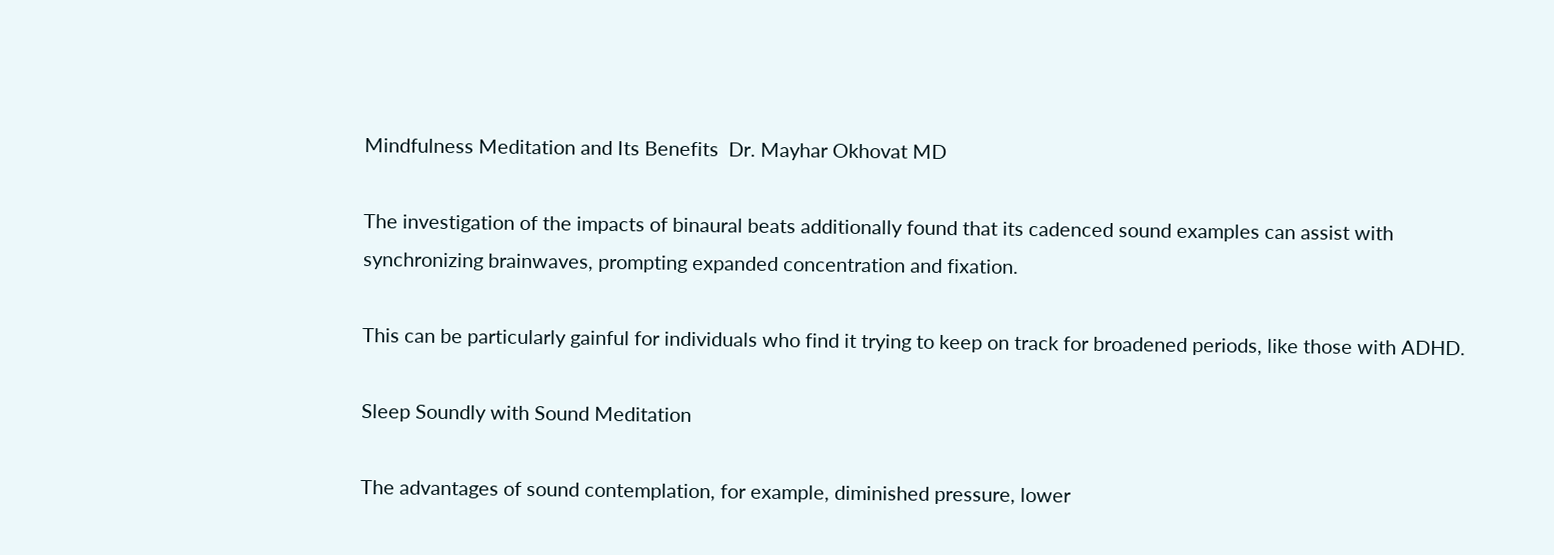Mindfulness Meditation and Its Benefits  Dr. Mayhar Okhovat MD

The investigation of the impacts of binaural beats additionally found that its cadenced sound examples can assist with synchronizing brainwaves, prompting expanded concentration and fixation.

This can be particularly gainful for individuals who find it trying to keep on track for broadened periods, like those with ADHD.

Sleep Soundly with Sound Meditation

The advantages of sound contemplation, for example, diminished pressure, lower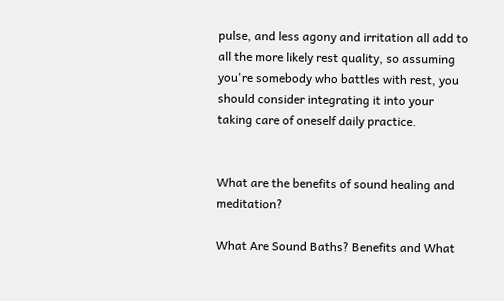pulse, and less agony and irritation all add to all the more likely rest quality, so assuming you're somebody who battles with rest, you should consider integrating it into your taking care of oneself daily practice.


What are the benefits of sound healing and meditation?

What Are Sound Baths? Benefits and What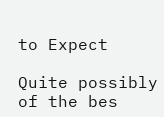to Expect

Quite possibly of the bes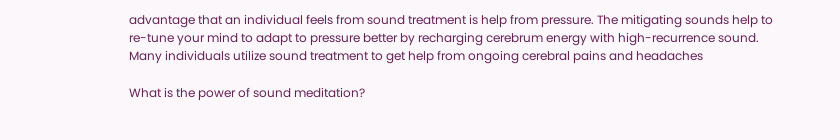advantage that an individual feels from sound treatment is help from pressure. The mitigating sounds help to re-tune your mind to adapt to pressure better by recharging cerebrum energy with high-recurrence sound. Many individuals utilize sound treatment to get help from ongoing cerebral pains and headaches

What is the power of sound meditation?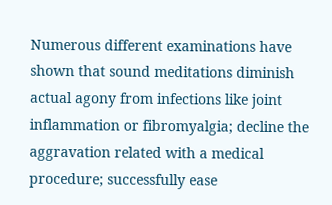Numerous different examinations have shown that sound meditations diminish actual agony from infections like joint inflammation or fibromyalgia; decline the aggravation related with a medical procedure; successfully ease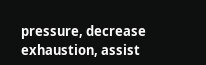pressure, decrease exhaustion, assist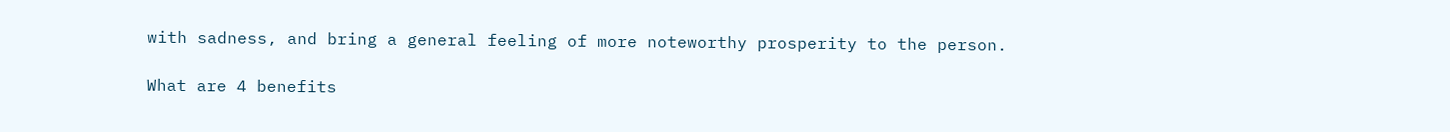with sadness, and bring a general feeling of more noteworthy prosperity to the person.

What are 4 benefits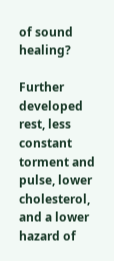of sound healing?

Further developed rest, less constant torment and pulse, lower cholesterol, and a lower hazard of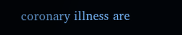coronary illness are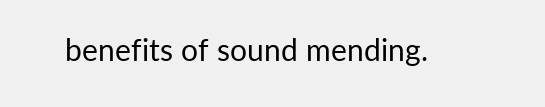benefits of sound mending.